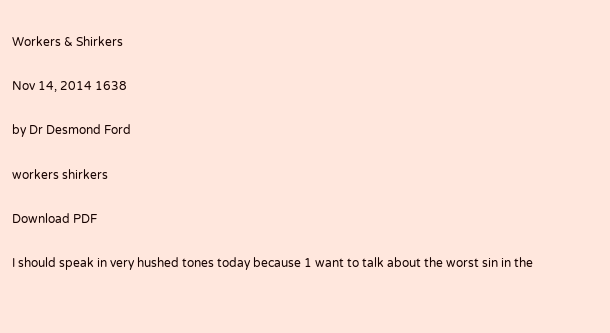Workers & Shirkers

Nov 14, 2014 1638

by Dr Desmond Ford

workers shirkers

Download PDF

I should speak in very hushed tones today because 1 want to talk about the worst sin in the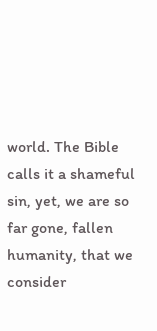world. The Bible calls it a shameful sin, yet, we are so far gone, fallen humanity, that we consider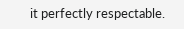it perfectly respectable.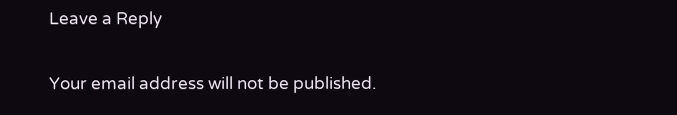Leave a Reply

Your email address will not be published.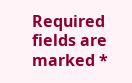Required fields are marked *